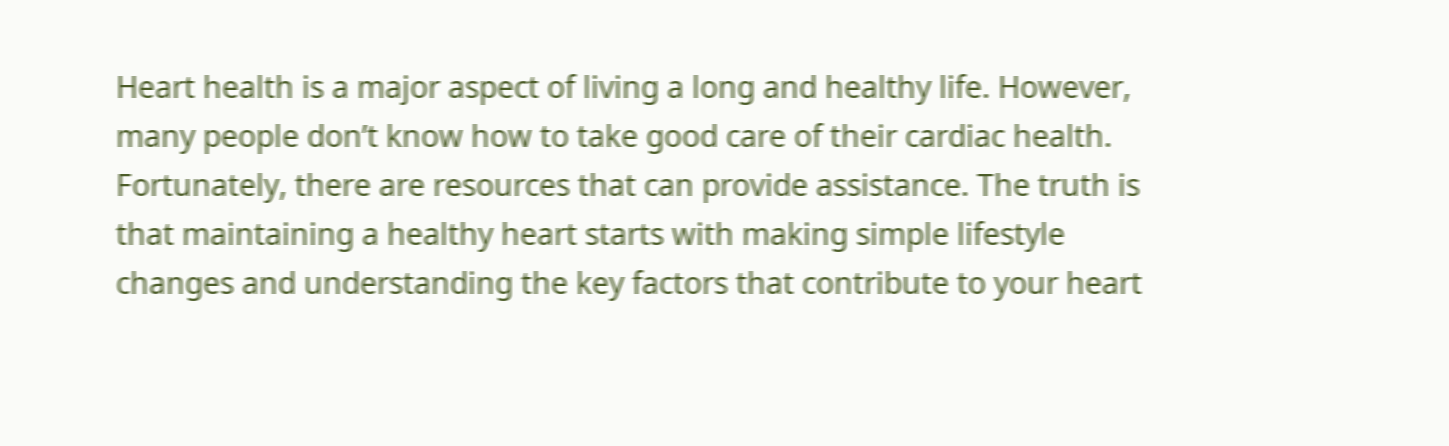Heart health is a major aspect of living a long and healthy life. However, many people don’t know how to take good care of their cardiac health. Fortunately, there are resources that can provide assistance. The truth is that maintaining a healthy heart starts with making simple lifestyle changes and understanding the key factors that contribute to your heart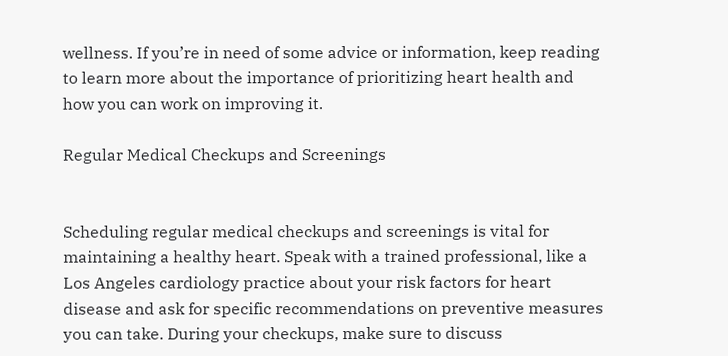wellness. If you’re in need of some advice or information, keep reading to learn more about the importance of prioritizing heart health and how you can work on improving it.

Regular Medical Checkups and Screenings


Scheduling regular medical checkups and screenings is vital for maintaining a healthy heart. Speak with a trained professional, like a Los Angeles cardiology practice about your risk factors for heart disease and ask for specific recommendations on preventive measures you can take. During your checkups, make sure to discuss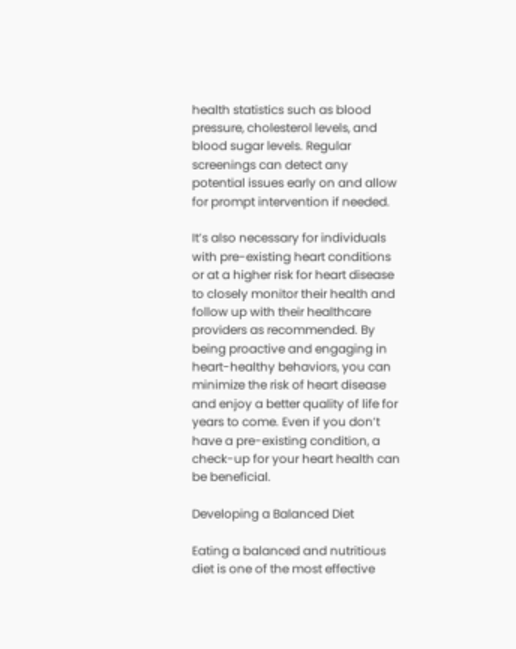health statistics such as blood pressure, cholesterol levels, and blood sugar levels. Regular screenings can detect any potential issues early on and allow for prompt intervention if needed.

It’s also necessary for individuals with pre-existing heart conditions or at a higher risk for heart disease to closely monitor their health and follow up with their healthcare providers as recommended. By being proactive and engaging in heart-healthy behaviors, you can minimize the risk of heart disease and enjoy a better quality of life for years to come. Even if you don’t have a pre-existing condition, a check-up for your heart health can be beneficial.

Developing a Balanced Diet

Eating a balanced and nutritious diet is one of the most effective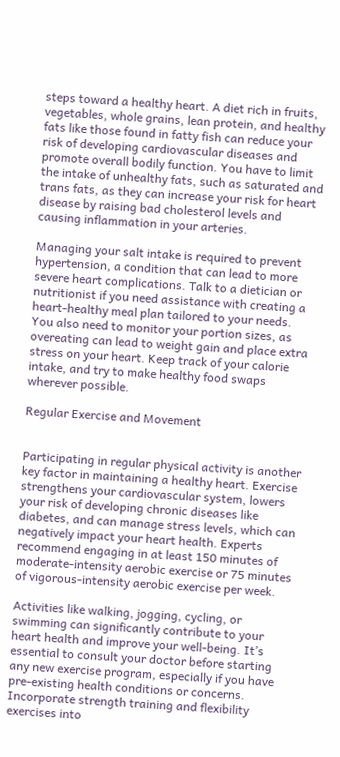steps toward a healthy heart. A diet rich in fruits, vegetables, whole grains, lean protein, and healthy fats like those found in fatty fish can reduce your risk of developing cardiovascular diseases and promote overall bodily function. You have to limit the intake of unhealthy fats, such as saturated and trans fats, as they can increase your risk for heart disease by raising bad cholesterol levels and causing inflammation in your arteries.

Managing your salt intake is required to prevent hypertension, a condition that can lead to more severe heart complications. Talk to a dietician or nutritionist if you need assistance with creating a heart-healthy meal plan tailored to your needs. You also need to monitor your portion sizes, as overeating can lead to weight gain and place extra stress on your heart. Keep track of your calorie intake, and try to make healthy food swaps wherever possible.

Regular Exercise and Movement


Participating in regular physical activity is another key factor in maintaining a healthy heart. Exercise strengthens your cardiovascular system, lowers your risk of developing chronic diseases like diabetes, and can manage stress levels, which can negatively impact your heart health. Experts recommend engaging in at least 150 minutes of moderate-intensity aerobic exercise or 75 minutes of vigorous-intensity aerobic exercise per week.

Activities like walking, jogging, cycling, or swimming can significantly contribute to your heart health and improve your well-being. It’s essential to consult your doctor before starting any new exercise program, especially if you have pre-existing health conditions or concerns. Incorporate strength training and flexibility exercises into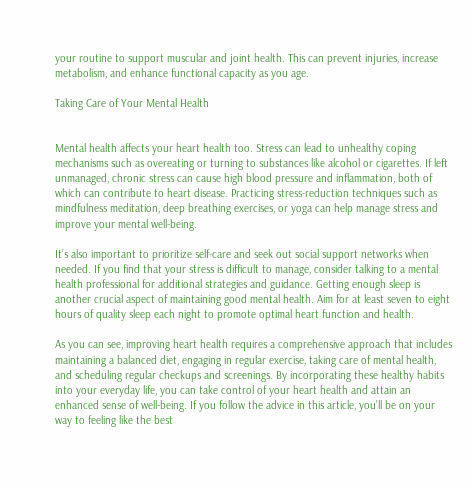your routine to support muscular and joint health. This can prevent injuries, increase metabolism, and enhance functional capacity as you age.

Taking Care of Your Mental Health


Mental health affects your heart health too. Stress can lead to unhealthy coping mechanisms such as overeating or turning to substances like alcohol or cigarettes. If left unmanaged, chronic stress can cause high blood pressure and inflammation, both of which can contribute to heart disease. Practicing stress-reduction techniques such as mindfulness meditation, deep breathing exercises, or yoga can help manage stress and improve your mental well-being.

It’s also important to prioritize self-care and seek out social support networks when needed. If you find that your stress is difficult to manage, consider talking to a mental health professional for additional strategies and guidance. Getting enough sleep is another crucial aspect of maintaining good mental health. Aim for at least seven to eight hours of quality sleep each night to promote optimal heart function and health.

As you can see, improving heart health requires a comprehensive approach that includes maintaining a balanced diet, engaging in regular exercise, taking care of mental health, and scheduling regular checkups and screenings. By incorporating these healthy habits into your everyday life, you can take control of your heart health and attain an enhanced sense of well-being. If you follow the advice in this article, you’ll be on your way to feeling like the best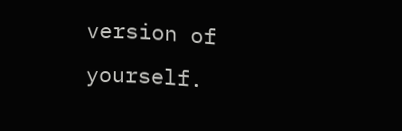version of yourself.